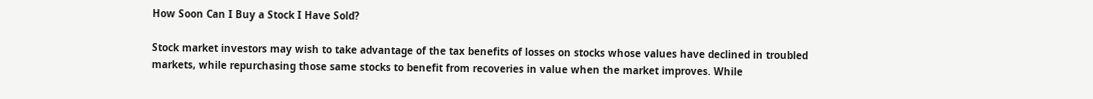How Soon Can I Buy a Stock I Have Sold?

Stock market investors may wish to take advantage of the tax benefits of losses on stocks whose values have declined in troubled markets, while repurchasing those same stocks to benefit from recoveries in value when the market improves. While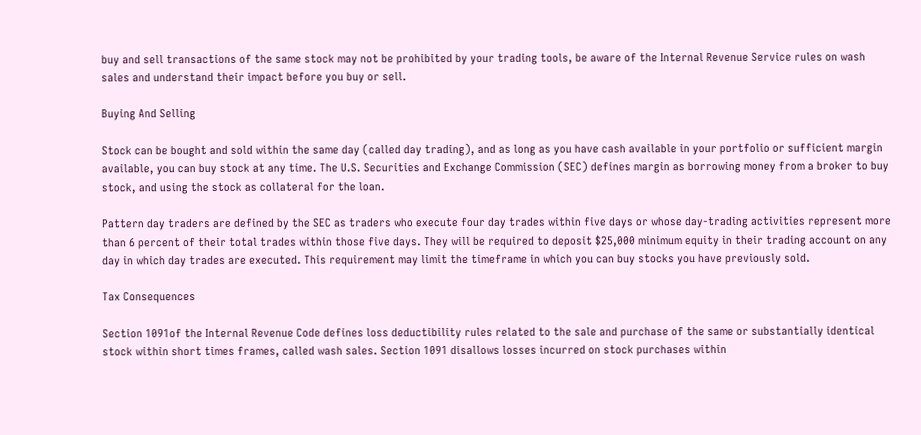buy and sell transactions of the same stock may not be prohibited by your trading tools, be aware of the Internal Revenue Service rules on wash sales and understand their impact before you buy or sell.

Buying And Selling

Stock can be bought and sold within the same day (called day trading), and as long as you have cash available in your portfolio or sufficient margin available, you can buy stock at any time. The U.S. Securities and Exchange Commission (SEC) defines margin as borrowing money from a broker to buy stock, and using the stock as collateral for the loan.

Pattern day traders are defined by the SEC as traders who execute four day trades within five days or whose day-trading activities represent more than 6 percent of their total trades within those five days. They will be required to deposit $25,000 minimum equity in their trading account on any day in which day trades are executed. This requirement may limit the timeframe in which you can buy stocks you have previously sold.

Tax Consequences

Section 1091of the Internal Revenue Code defines loss deductibility rules related to the sale and purchase of the same or substantially identical stock within short times frames, called wash sales. Section 1091 disallows losses incurred on stock purchases within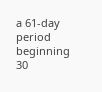a 61-day period beginning 30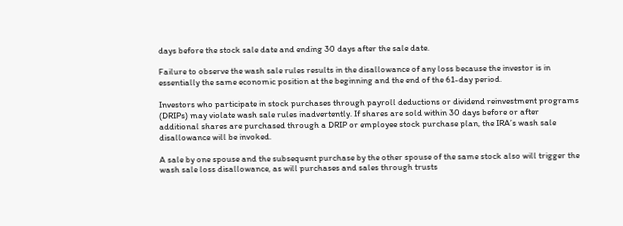days before the stock sale date and ending 30 days after the sale date.

Failure to observe the wash sale rules results in the disallowance of any loss because the investor is in essentially the same economic position at the beginning and the end of the 61-day period.

Investors who participate in stock purchases through payroll deductions or dividend reinvestment programs (DRIPs) may violate wash sale rules inadvertently. If shares are sold within 30 days before or after additional shares are purchased through a DRIP or employee stock purchase plan, the IRA’s wash sale disallowance will be invoked.

A sale by one spouse and the subsequent purchase by the other spouse of the same stock also will trigger the wash sale loss disallowance, as will purchases and sales through trusts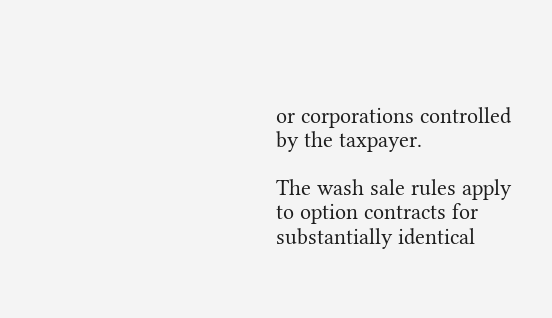or corporations controlled by the taxpayer.

The wash sale rules apply to option contracts for substantially identical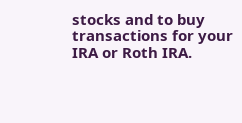stocks and to buy transactions for your IRA or Roth IRA.